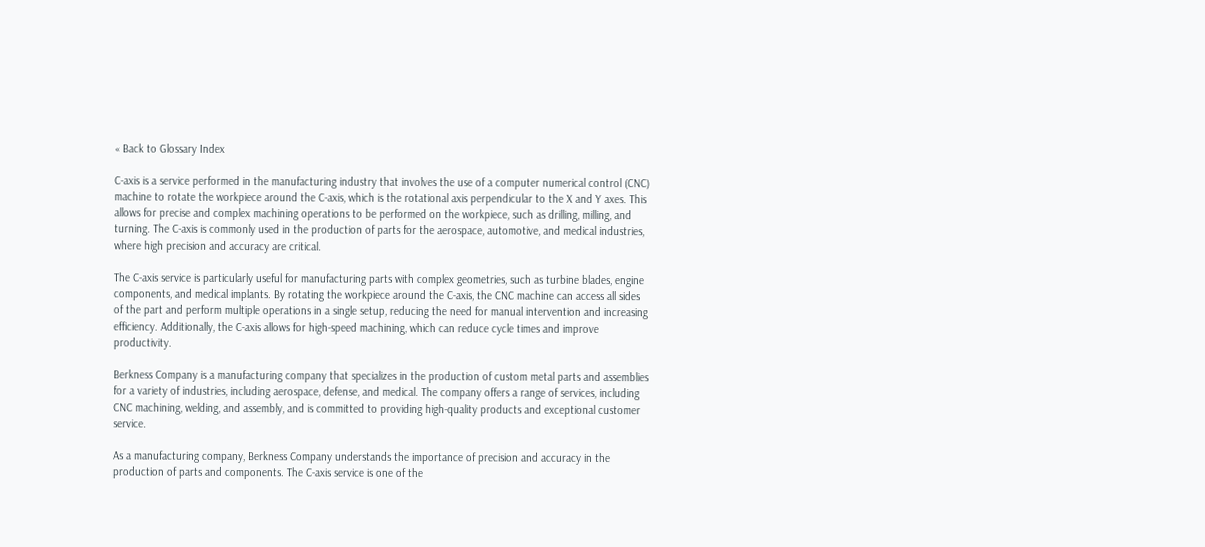« Back to Glossary Index

C-axis is a service performed in the manufacturing industry that involves the use of a computer numerical control (CNC) machine to rotate the workpiece around the C-axis, which is the rotational axis perpendicular to the X and Y axes. This allows for precise and complex machining operations to be performed on the workpiece, such as drilling, milling, and turning. The C-axis is commonly used in the production of parts for the aerospace, automotive, and medical industries, where high precision and accuracy are critical.

The C-axis service is particularly useful for manufacturing parts with complex geometries, such as turbine blades, engine components, and medical implants. By rotating the workpiece around the C-axis, the CNC machine can access all sides of the part and perform multiple operations in a single setup, reducing the need for manual intervention and increasing efficiency. Additionally, the C-axis allows for high-speed machining, which can reduce cycle times and improve productivity.

Berkness Company is a manufacturing company that specializes in the production of custom metal parts and assemblies for a variety of industries, including aerospace, defense, and medical. The company offers a range of services, including CNC machining, welding, and assembly, and is committed to providing high-quality products and exceptional customer service.

As a manufacturing company, Berkness Company understands the importance of precision and accuracy in the production of parts and components. The C-axis service is one of the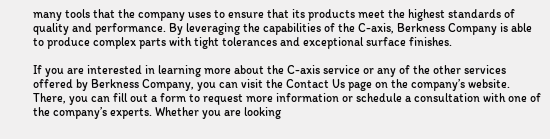many tools that the company uses to ensure that its products meet the highest standards of quality and performance. By leveraging the capabilities of the C-axis, Berkness Company is able to produce complex parts with tight tolerances and exceptional surface finishes.

If you are interested in learning more about the C-axis service or any of the other services offered by Berkness Company, you can visit the Contact Us page on the company’s website. There, you can fill out a form to request more information or schedule a consultation with one of the company’s experts. Whether you are looking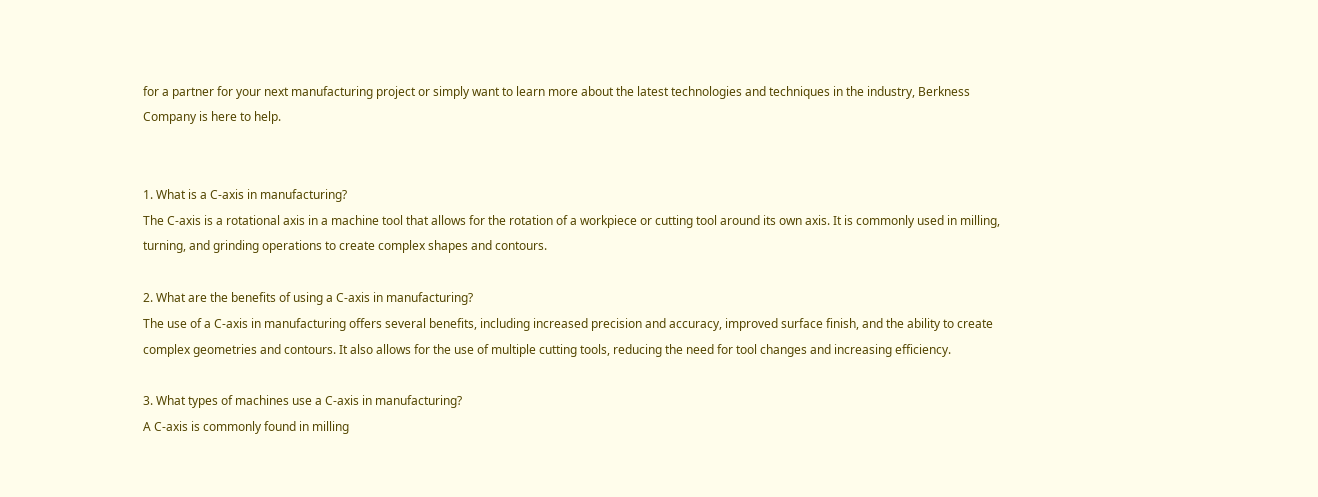for a partner for your next manufacturing project or simply want to learn more about the latest technologies and techniques in the industry, Berkness Company is here to help.


1. What is a C-axis in manufacturing?
The C-axis is a rotational axis in a machine tool that allows for the rotation of a workpiece or cutting tool around its own axis. It is commonly used in milling, turning, and grinding operations to create complex shapes and contours.

2. What are the benefits of using a C-axis in manufacturing?
The use of a C-axis in manufacturing offers several benefits, including increased precision and accuracy, improved surface finish, and the ability to create complex geometries and contours. It also allows for the use of multiple cutting tools, reducing the need for tool changes and increasing efficiency.

3. What types of machines use a C-axis in manufacturing?
A C-axis is commonly found in milling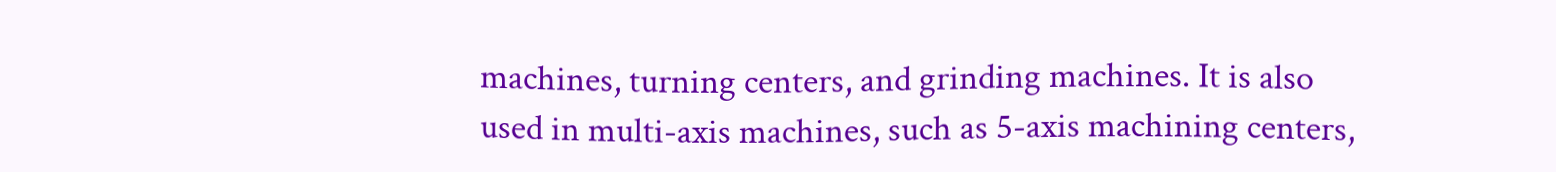machines, turning centers, and grinding machines. It is also used in multi-axis machines, such as 5-axis machining centers,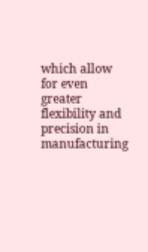which allow for even greater flexibility and precision in manufacturing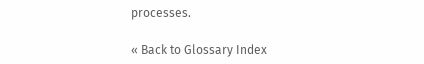processes.

« Back to Glossary Index